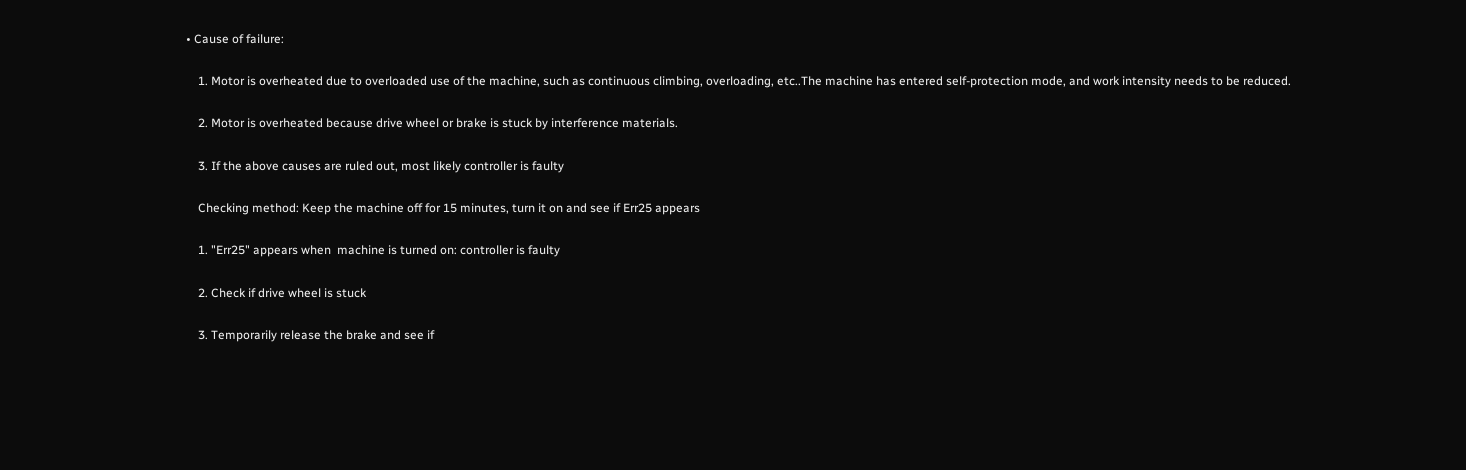• Cause of failure:

    1. Motor is overheated due to overloaded use of the machine, such as continuous climbing, overloading, etc..The machine has entered self-protection mode, and work intensity needs to be reduced.

    2. Motor is overheated because drive wheel or brake is stuck by interference materials.

    3. If the above causes are ruled out, most likely controller is faulty

    Checking method: Keep the machine off for 15 minutes, turn it on and see if Err25 appears

    1. "Err25" appears when  machine is turned on: controller is faulty

    2. Check if drive wheel is stuck

    3. Temporarily release the brake and see if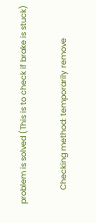problem is solved (This is to check if brake is stuck)

       Checking method: temporarily remove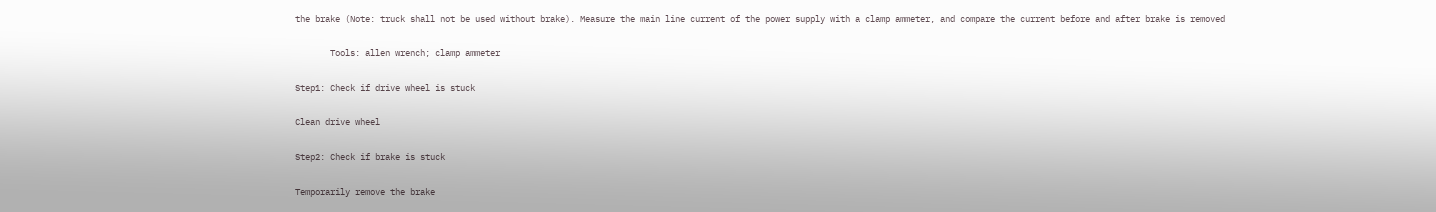the brake (Note: truck shall not be used without brake). Measure the main line current of the power supply with a clamp ammeter, and compare the current before and after brake is removed

       Tools: allen wrench; clamp ammeter

Step1: Check if drive wheel is stuck

Clean drive wheel

Step2: Check if brake is stuck

Temporarily remove the brake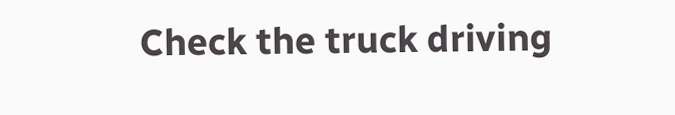Check the truck driving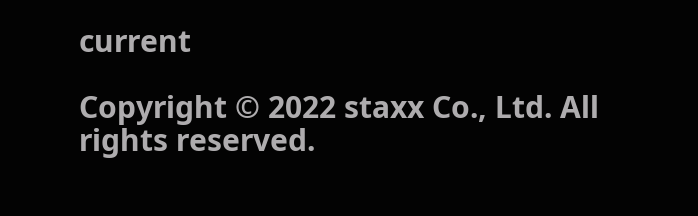current

Copyright © 2022 staxx Co., Ltd. All rights reserved.